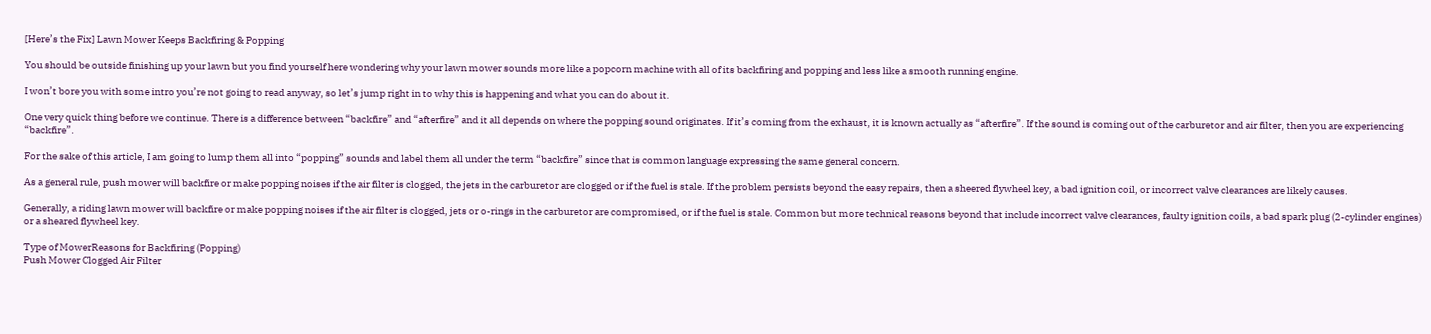[Here’s the Fix] Lawn Mower Keeps Backfiring & Popping

You should be outside finishing up your lawn but you find yourself here wondering why your lawn mower sounds more like a popcorn machine with all of its backfiring and popping and less like a smooth running engine.

I won’t bore you with some intro you’re not going to read anyway, so let’s jump right in to why this is happening and what you can do about it.

One very quick thing before we continue. There is a difference between “backfire” and “afterfire” and it all depends on where the popping sound originates. If it’s coming from the exhaust, it is known actually as “afterfire”. If the sound is coming out of the carburetor and air filter, then you are experiencing “backfire”.

For the sake of this article, I am going to lump them all into “popping” sounds and label them all under the term “backfire” since that is common language expressing the same general concern.

As a general rule, push mower will backfire or make popping noises if the air filter is clogged, the jets in the carburetor are clogged or if the fuel is stale. If the problem persists beyond the easy repairs, then a sheered flywheel key, a bad ignition coil, or incorrect valve clearances are likely causes.

Generally, a riding lawn mower will backfire or make popping noises if the air filter is clogged, jets or o-rings in the carburetor are compromised, or if the fuel is stale. Common but more technical reasons beyond that include incorrect valve clearances, faulty ignition coils, a bad spark plug (2-cylinder engines) or a sheared flywheel key.

Type of MowerReasons for Backfiring (Popping)
Push Mower Clogged Air Filter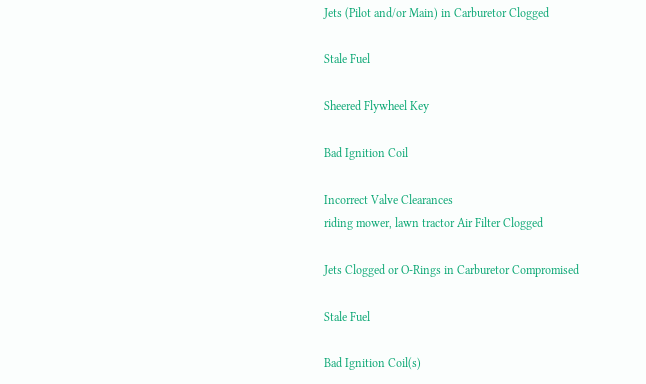Jets (Pilot and/or Main) in Carburetor Clogged

Stale Fuel

Sheered Flywheel Key

Bad Ignition Coil

Incorrect Valve Clearances
riding mower, lawn tractor Air Filter Clogged

Jets Clogged or O-Rings in Carburetor Compromised

Stale Fuel

Bad Ignition Coil(s)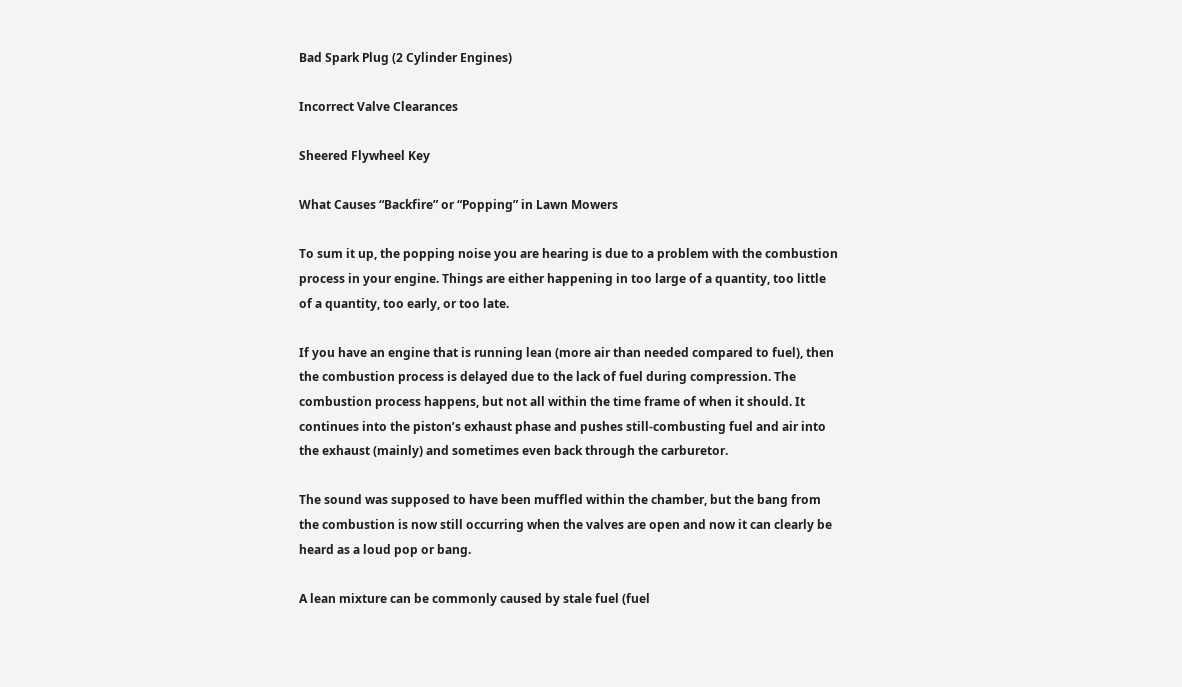Bad Spark Plug (2 Cylinder Engines)

Incorrect Valve Clearances

Sheered Flywheel Key

What Causes “Backfire” or “Popping” in Lawn Mowers

To sum it up, the popping noise you are hearing is due to a problem with the combustion process in your engine. Things are either happening in too large of a quantity, too little of a quantity, too early, or too late.

If you have an engine that is running lean (more air than needed compared to fuel), then the combustion process is delayed due to the lack of fuel during compression. The combustion process happens, but not all within the time frame of when it should. It continues into the piston’s exhaust phase and pushes still-combusting fuel and air into the exhaust (mainly) and sometimes even back through the carburetor.

The sound was supposed to have been muffled within the chamber, but the bang from the combustion is now still occurring when the valves are open and now it can clearly be heard as a loud pop or bang.

A lean mixture can be commonly caused by stale fuel (fuel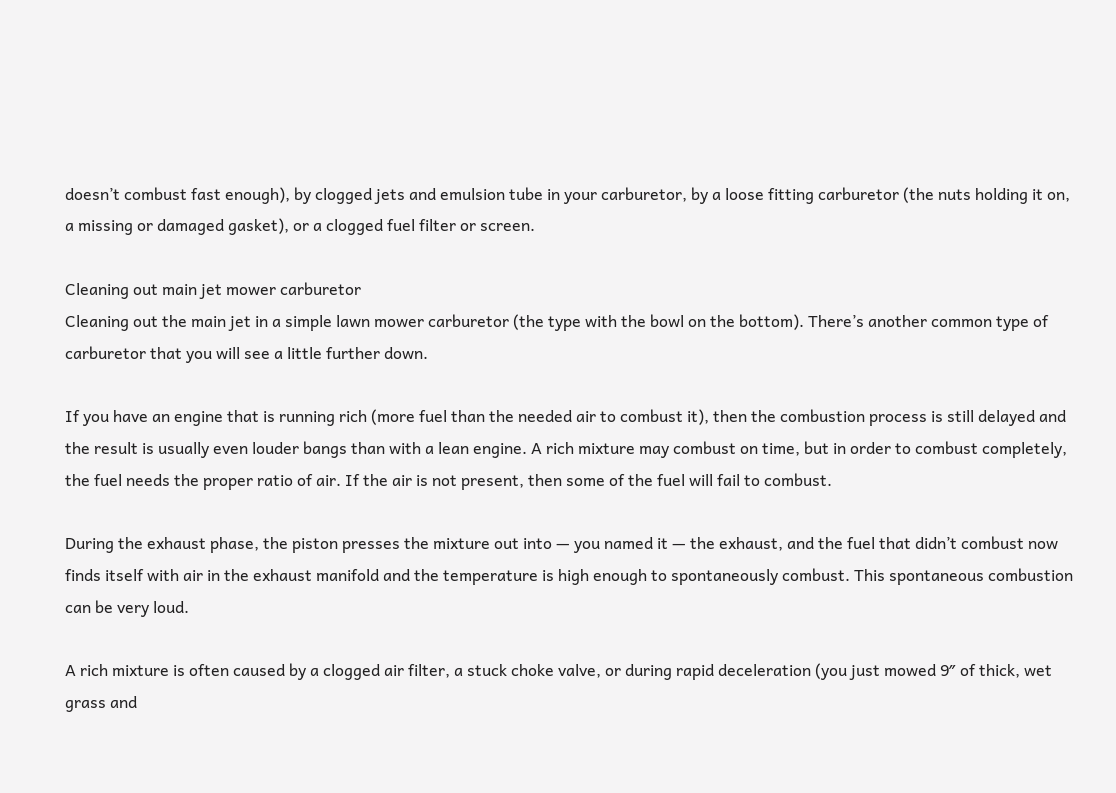doesn’t combust fast enough), by clogged jets and emulsion tube in your carburetor, by a loose fitting carburetor (the nuts holding it on, a missing or damaged gasket), or a clogged fuel filter or screen.

Cleaning out main jet mower carburetor
Cleaning out the main jet in a simple lawn mower carburetor (the type with the bowl on the bottom). There’s another common type of carburetor that you will see a little further down.

If you have an engine that is running rich (more fuel than the needed air to combust it), then the combustion process is still delayed and the result is usually even louder bangs than with a lean engine. A rich mixture may combust on time, but in order to combust completely, the fuel needs the proper ratio of air. If the air is not present, then some of the fuel will fail to combust.

During the exhaust phase, the piston presses the mixture out into — you named it — the exhaust, and the fuel that didn’t combust now finds itself with air in the exhaust manifold and the temperature is high enough to spontaneously combust. This spontaneous combustion can be very loud.

A rich mixture is often caused by a clogged air filter, a stuck choke valve, or during rapid deceleration (you just mowed 9″ of thick, wet grass and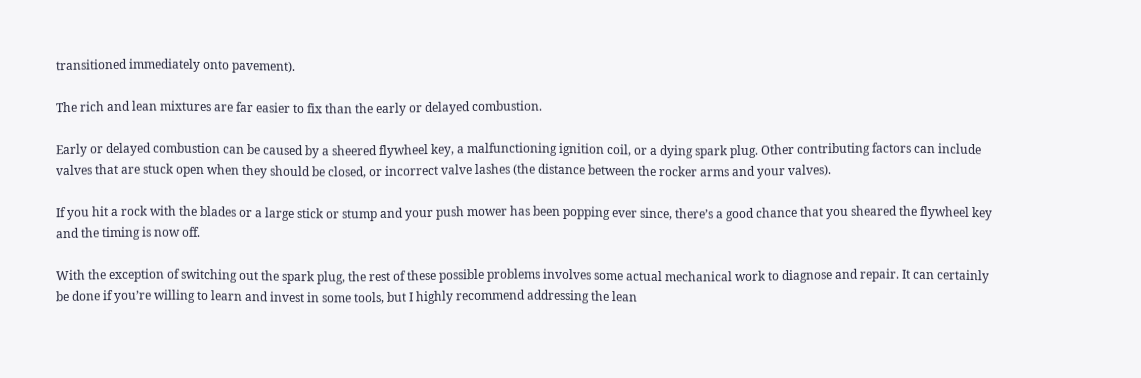transitioned immediately onto pavement).

The rich and lean mixtures are far easier to fix than the early or delayed combustion.

Early or delayed combustion can be caused by a sheered flywheel key, a malfunctioning ignition coil, or a dying spark plug. Other contributing factors can include valves that are stuck open when they should be closed, or incorrect valve lashes (the distance between the rocker arms and your valves).

If you hit a rock with the blades or a large stick or stump and your push mower has been popping ever since, there’s a good chance that you sheared the flywheel key and the timing is now off.

With the exception of switching out the spark plug, the rest of these possible problems involves some actual mechanical work to diagnose and repair. It can certainly be done if you’re willing to learn and invest in some tools, but I highly recommend addressing the lean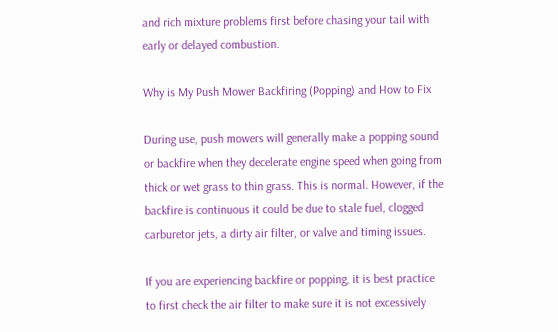and rich mixture problems first before chasing your tail with early or delayed combustion.

Why is My Push Mower Backfiring (Popping) and How to Fix

During use, push mowers will generally make a popping sound or backfire when they decelerate engine speed when going from thick or wet grass to thin grass. This is normal. However, if the backfire is continuous it could be due to stale fuel, clogged carburetor jets, a dirty air filter, or valve and timing issues.

If you are experiencing backfire or popping, it is best practice to first check the air filter to make sure it is not excessively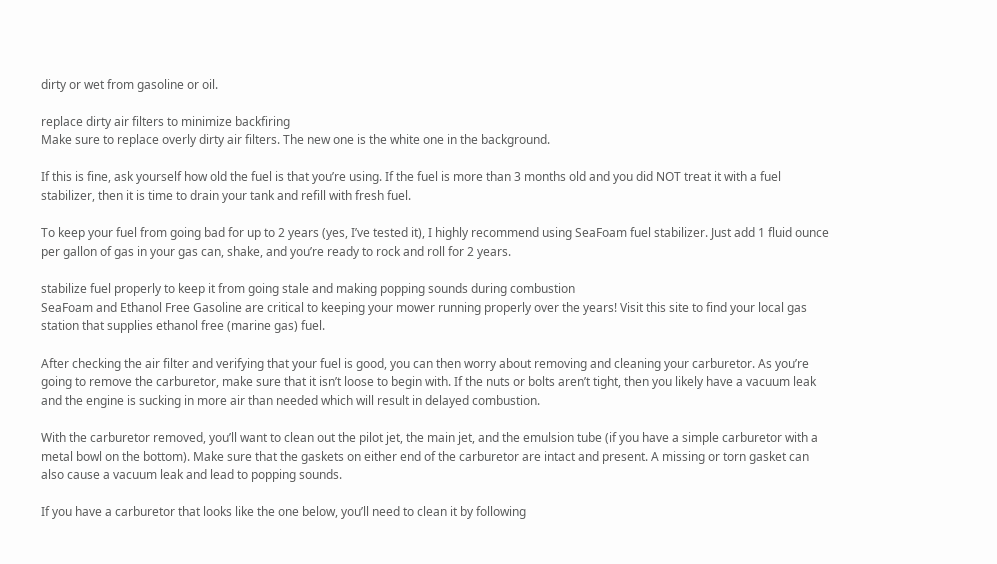dirty or wet from gasoline or oil.

replace dirty air filters to minimize backfiring
Make sure to replace overly dirty air filters. The new one is the white one in the background.

If this is fine, ask yourself how old the fuel is that you’re using. If the fuel is more than 3 months old and you did NOT treat it with a fuel stabilizer, then it is time to drain your tank and refill with fresh fuel.

To keep your fuel from going bad for up to 2 years (yes, I’ve tested it), I highly recommend using SeaFoam fuel stabilizer. Just add 1 fluid ounce per gallon of gas in your gas can, shake, and you’re ready to rock and roll for 2 years.

stabilize fuel properly to keep it from going stale and making popping sounds during combustion
SeaFoam and Ethanol Free Gasoline are critical to keeping your mower running properly over the years! Visit this site to find your local gas station that supplies ethanol free (marine gas) fuel.

After checking the air filter and verifying that your fuel is good, you can then worry about removing and cleaning your carburetor. As you’re going to remove the carburetor, make sure that it isn’t loose to begin with. If the nuts or bolts aren’t tight, then you likely have a vacuum leak and the engine is sucking in more air than needed which will result in delayed combustion.

With the carburetor removed, you’ll want to clean out the pilot jet, the main jet, and the emulsion tube (if you have a simple carburetor with a metal bowl on the bottom). Make sure that the gaskets on either end of the carburetor are intact and present. A missing or torn gasket can also cause a vacuum leak and lead to popping sounds.

If you have a carburetor that looks like the one below, you’ll need to clean it by following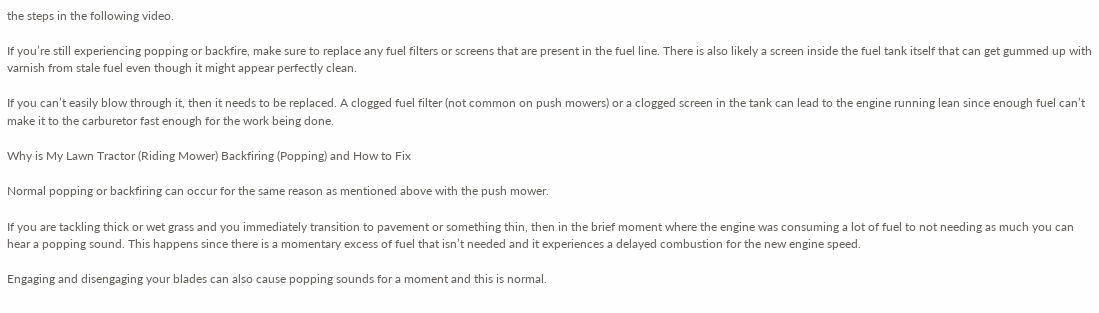the steps in the following video.

If you’re still experiencing popping or backfire, make sure to replace any fuel filters or screens that are present in the fuel line. There is also likely a screen inside the fuel tank itself that can get gummed up with varnish from stale fuel even though it might appear perfectly clean.

If you can’t easily blow through it, then it needs to be replaced. A clogged fuel filter (not common on push mowers) or a clogged screen in the tank can lead to the engine running lean since enough fuel can’t make it to the carburetor fast enough for the work being done.

Why is My Lawn Tractor (Riding Mower) Backfiring (Popping) and How to Fix

Normal popping or backfiring can occur for the same reason as mentioned above with the push mower.

If you are tackling thick or wet grass and you immediately transition to pavement or something thin, then in the brief moment where the engine was consuming a lot of fuel to not needing as much you can hear a popping sound. This happens since there is a momentary excess of fuel that isn’t needed and it experiences a delayed combustion for the new engine speed.

Engaging and disengaging your blades can also cause popping sounds for a moment and this is normal.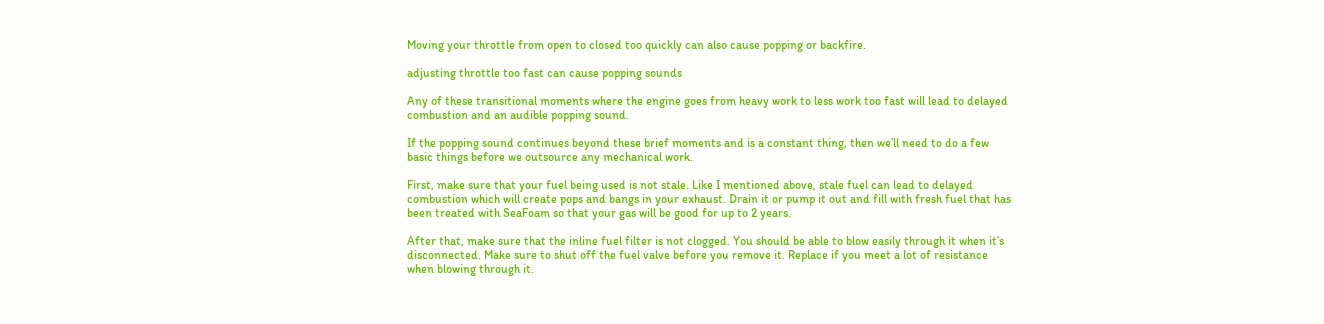Moving your throttle from open to closed too quickly can also cause popping or backfire.

adjusting throttle too fast can cause popping sounds

Any of these transitional moments where the engine goes from heavy work to less work too fast will lead to delayed combustion and an audible popping sound.

If the popping sound continues beyond these brief moments and is a constant thing, then we’ll need to do a few basic things before we outsource any mechanical work.

First, make sure that your fuel being used is not stale. Like I mentioned above, stale fuel can lead to delayed combustion which will create pops and bangs in your exhaust. Drain it or pump it out and fill with fresh fuel that has been treated with SeaFoam so that your gas will be good for up to 2 years.

After that, make sure that the inline fuel filter is not clogged. You should be able to blow easily through it when it’s disconnected. Make sure to shut off the fuel valve before you remove it. Replace if you meet a lot of resistance when blowing through it.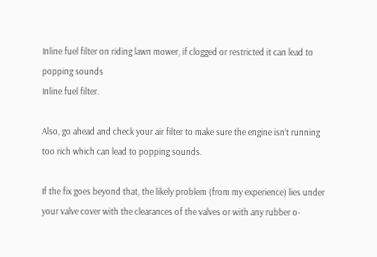Inline fuel filter on riding lawn mower, if clogged or restricted it can lead to popping sounds
Inline fuel filter.

Also, go ahead and check your air filter to make sure the engine isn’t running too rich which can lead to popping sounds.

If the fix goes beyond that, the likely problem (from my experience) lies under your valve cover with the clearances of the valves or with any rubber o-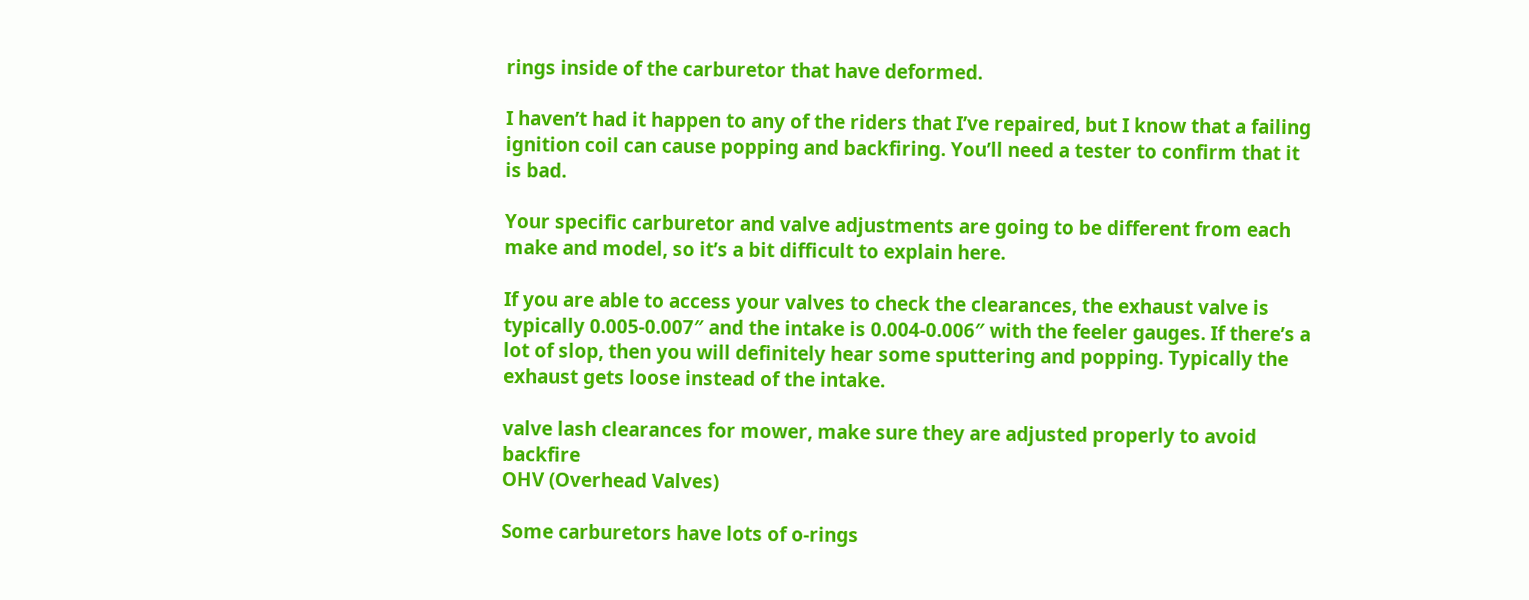rings inside of the carburetor that have deformed.

I haven’t had it happen to any of the riders that I’ve repaired, but I know that a failing ignition coil can cause popping and backfiring. You’ll need a tester to confirm that it is bad.

Your specific carburetor and valve adjustments are going to be different from each make and model, so it’s a bit difficult to explain here.

If you are able to access your valves to check the clearances, the exhaust valve is typically 0.005-0.007″ and the intake is 0.004-0.006″ with the feeler gauges. If there’s a lot of slop, then you will definitely hear some sputtering and popping. Typically the exhaust gets loose instead of the intake.

valve lash clearances for mower, make sure they are adjusted properly to avoid backfire
OHV (Overhead Valves)

Some carburetors have lots of o-rings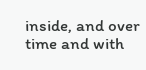inside, and over time and with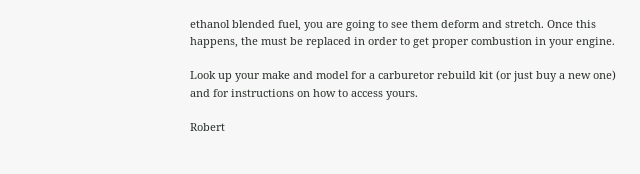ethanol blended fuel, you are going to see them deform and stretch. Once this happens, the must be replaced in order to get proper combustion in your engine.

Look up your make and model for a carburetor rebuild kit (or just buy a new one) and for instructions on how to access yours.

Robert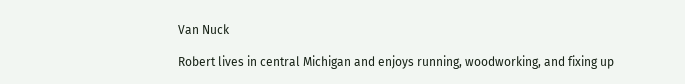Van Nuck

Robert lives in central Michigan and enjoys running, woodworking, and fixing up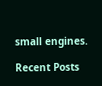small engines.

Recent Posts